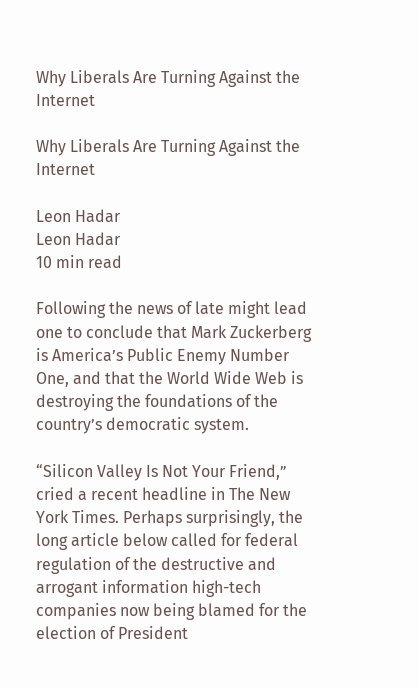Why Liberals Are Turning Against the Internet

Why Liberals Are Turning Against the Internet

Leon Hadar
Leon Hadar
10 min read

Following the news of late might lead one to conclude that Mark Zuckerberg is America’s Public Enemy Number One, and that the World Wide Web is destroying the foundations of the country’s democratic system.

“Silicon Valley Is Not Your Friend,” cried a recent headline in The New York Times. Perhaps surprisingly, the long article below called for federal regulation of the destructive and arrogant information high-tech companies now being blamed for the election of President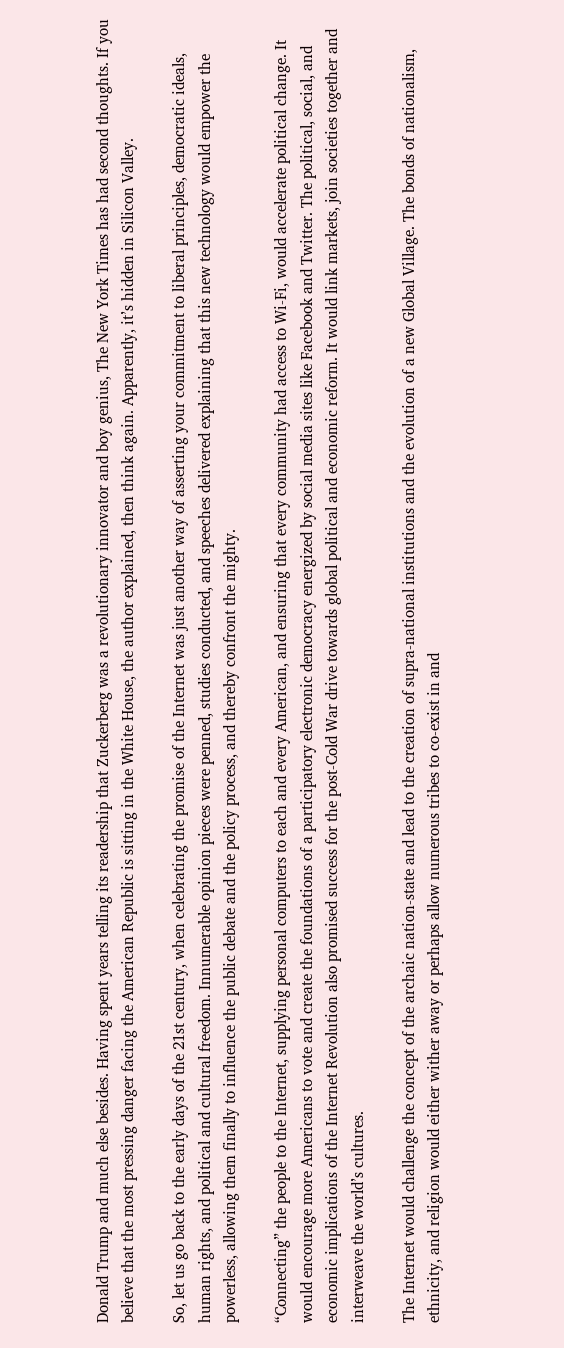Donald Trump and much else besides. Having spent years telling its readership that Zuckerberg was a revolutionary innovator and boy genius, The New York Times has had second thoughts. If you believe that the most pressing danger facing the American Republic is sitting in the White House, the author explained, then think again. Apparently, it’s hidden in Silicon Valley.

So, let us go back to the early days of the 21st century, when celebrating the promise of the Internet was just another way of asserting your commitment to liberal principles, democratic ideals, human rights, and political and cultural freedom. Innumerable opinion pieces were penned, studies conducted, and speeches delivered explaining that this new technology would empower the powerless, allowing them finally to influence the public debate and the policy process, and thereby confront the mighty.

“Connecting” the people to the Internet, supplying personal computers to each and every American, and ensuring that every community had access to Wi-Fi, would accelerate political change. It would encourage more Americans to vote and create the foundations of a participatory electronic democracy energized by social media sites like Facebook and Twitter. The political, social, and economic implications of the Internet Revolution also promised success for the post-Cold War drive towards global political and economic reform. It would link markets, join societies together and interweave the world’s cultures.

The Internet would challenge the concept of the archaic nation-state and lead to the creation of supra-national institutions and the evolution of a new Global Village. The bonds of nationalism, ethnicity, and religion would either wither away or perhaps allow numerous tribes to co-exist in and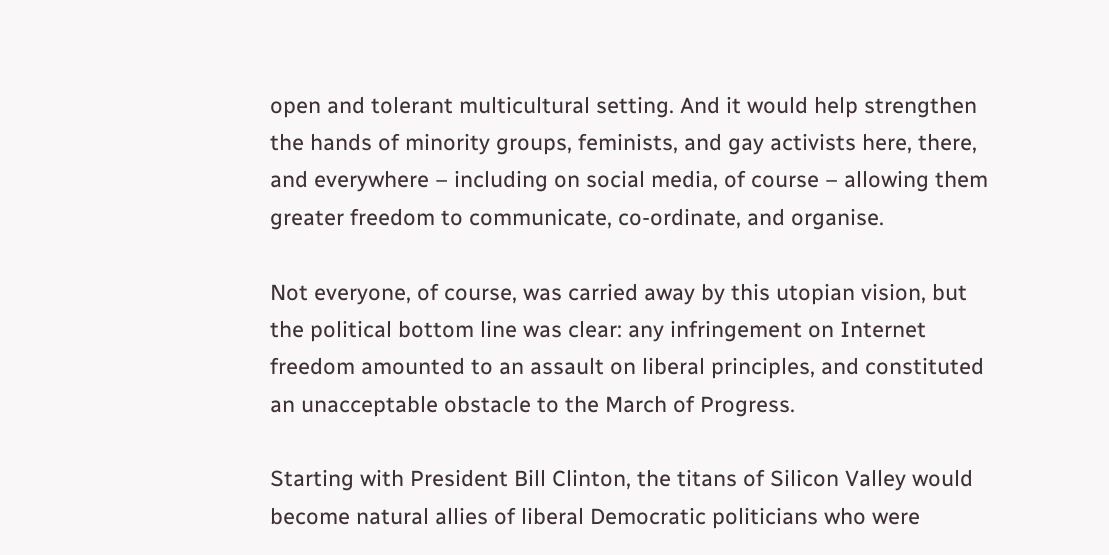open and tolerant multicultural setting. And it would help strengthen the hands of minority groups, feminists, and gay activists here, there, and everywhere – including on social media, of course – allowing them greater freedom to communicate, co-ordinate, and organise.

Not everyone, of course, was carried away by this utopian vision, but the political bottom line was clear: any infringement on Internet freedom amounted to an assault on liberal principles, and constituted an unacceptable obstacle to the March of Progress.

Starting with President Bill Clinton, the titans of Silicon Valley would become natural allies of liberal Democratic politicians who were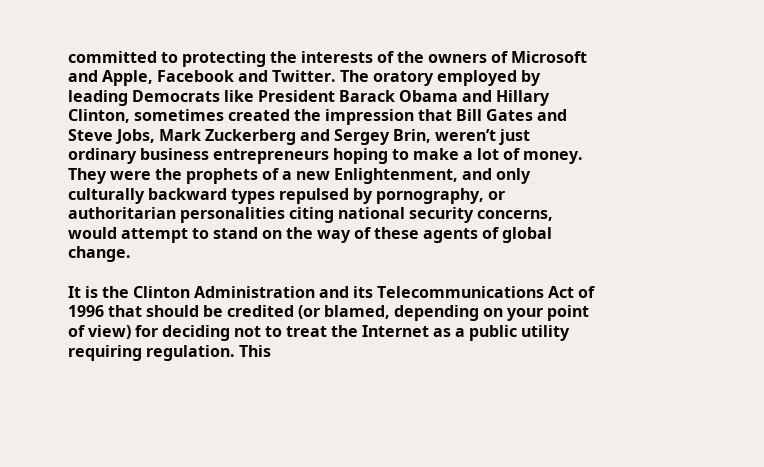committed to protecting the interests of the owners of Microsoft and Apple, Facebook and Twitter. The oratory employed by leading Democrats like President Barack Obama and Hillary Clinton, sometimes created the impression that Bill Gates and Steve Jobs, Mark Zuckerberg and Sergey Brin, weren’t just ordinary business entrepreneurs hoping to make a lot of money. They were the prophets of a new Enlightenment, and only culturally backward types repulsed by pornography, or authoritarian personalities citing national security concerns, would attempt to stand on the way of these agents of global change.

It is the Clinton Administration and its Telecommunications Act of 1996 that should be credited (or blamed, depending on your point of view) for deciding not to treat the Internet as a public utility requiring regulation. This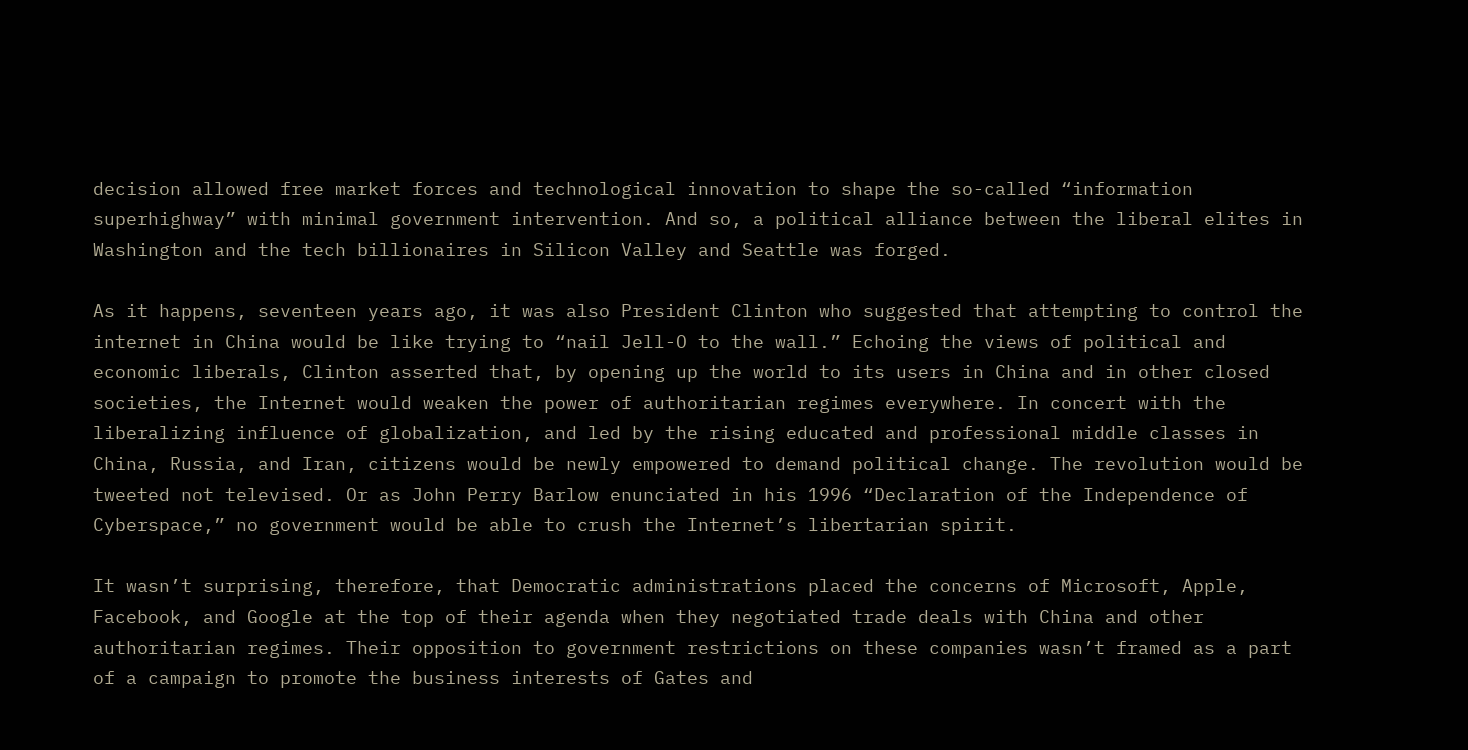decision allowed free market forces and technological innovation to shape the so-called “information superhighway” with minimal government intervention. And so, a political alliance between the liberal elites in Washington and the tech billionaires in Silicon Valley and Seattle was forged.

As it happens, seventeen years ago, it was also President Clinton who suggested that attempting to control the internet in China would be like trying to “nail Jell-O to the wall.” Echoing the views of political and economic liberals, Clinton asserted that, by opening up the world to its users in China and in other closed societies, the Internet would weaken the power of authoritarian regimes everywhere. In concert with the liberalizing influence of globalization, and led by the rising educated and professional middle classes in China, Russia, and Iran, citizens would be newly empowered to demand political change. The revolution would be tweeted not televised. Or as John Perry Barlow enunciated in his 1996 “Declaration of the Independence of Cyberspace,” no government would be able to crush the Internet’s libertarian spirit.

It wasn’t surprising, therefore, that Democratic administrations placed the concerns of Microsoft, Apple, Facebook, and Google at the top of their agenda when they negotiated trade deals with China and other authoritarian regimes. Their opposition to government restrictions on these companies wasn’t framed as a part of a campaign to promote the business interests of Gates and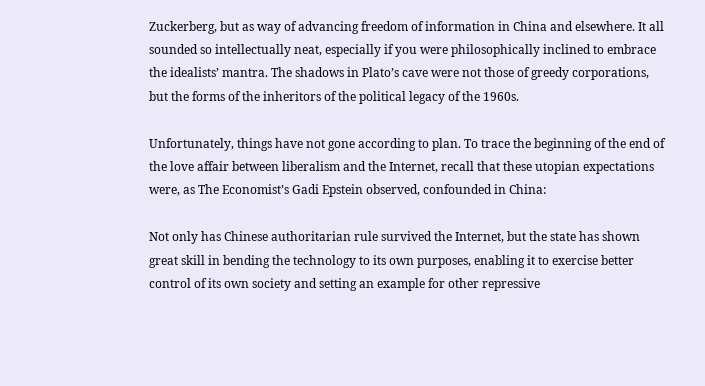Zuckerberg, but as way of advancing freedom of information in China and elsewhere. It all sounded so intellectually neat, especially if you were philosophically inclined to embrace the idealists’ mantra. The shadows in Plato’s cave were not those of greedy corporations, but the forms of the inheritors of the political legacy of the 1960s.

Unfortunately, things have not gone according to plan. To trace the beginning of the end of the love affair between liberalism and the Internet, recall that these utopian expectations were, as The Economist’s Gadi Epstein observed, confounded in China:

Not only has Chinese authoritarian rule survived the Internet, but the state has shown great skill in bending the technology to its own purposes, enabling it to exercise better control of its own society and setting an example for other repressive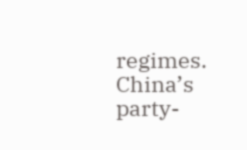regimes. China’s party-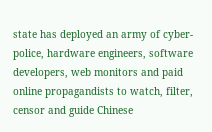state has deployed an army of cyber-police, hardware engineers, software developers, web monitors and paid online propagandists to watch, filter, censor and guide Chinese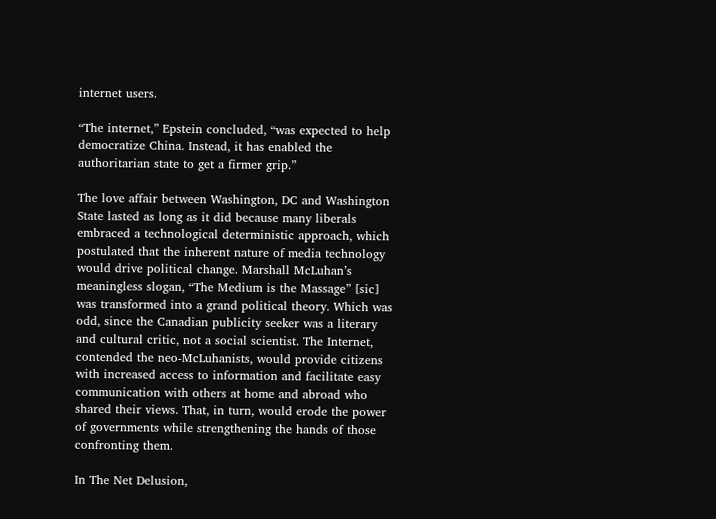internet users.

“The internet,” Epstein concluded, “was expected to help democratize China. Instead, it has enabled the authoritarian state to get a firmer grip.”

The love affair between Washington, DC and Washington State lasted as long as it did because many liberals embraced a technological deterministic approach, which postulated that the inherent nature of media technology would drive political change. Marshall McLuhan’s meaningless slogan, “The Medium is the Massage” [sic] was transformed into a grand political theory. Which was odd, since the Canadian publicity seeker was a literary and cultural critic, not a social scientist. The Internet, contended the neo-McLuhanists, would provide citizens with increased access to information and facilitate easy communication with others at home and abroad who shared their views. That, in turn, would erode the power of governments while strengthening the hands of those confronting them.

In The Net Delusion,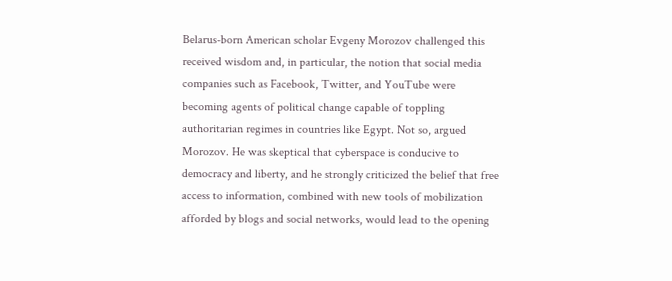Belarus-born American scholar Evgeny Morozov challenged this received wisdom and, in particular, the notion that social media companies such as Facebook, Twitter, and YouTube were becoming agents of political change capable of toppling authoritarian regimes in countries like Egypt. Not so, argued Morozov. He was skeptical that cyberspace is conducive to democracy and liberty, and he strongly criticized the belief that free access to information, combined with new tools of mobilization afforded by blogs and social networks, would lead to the opening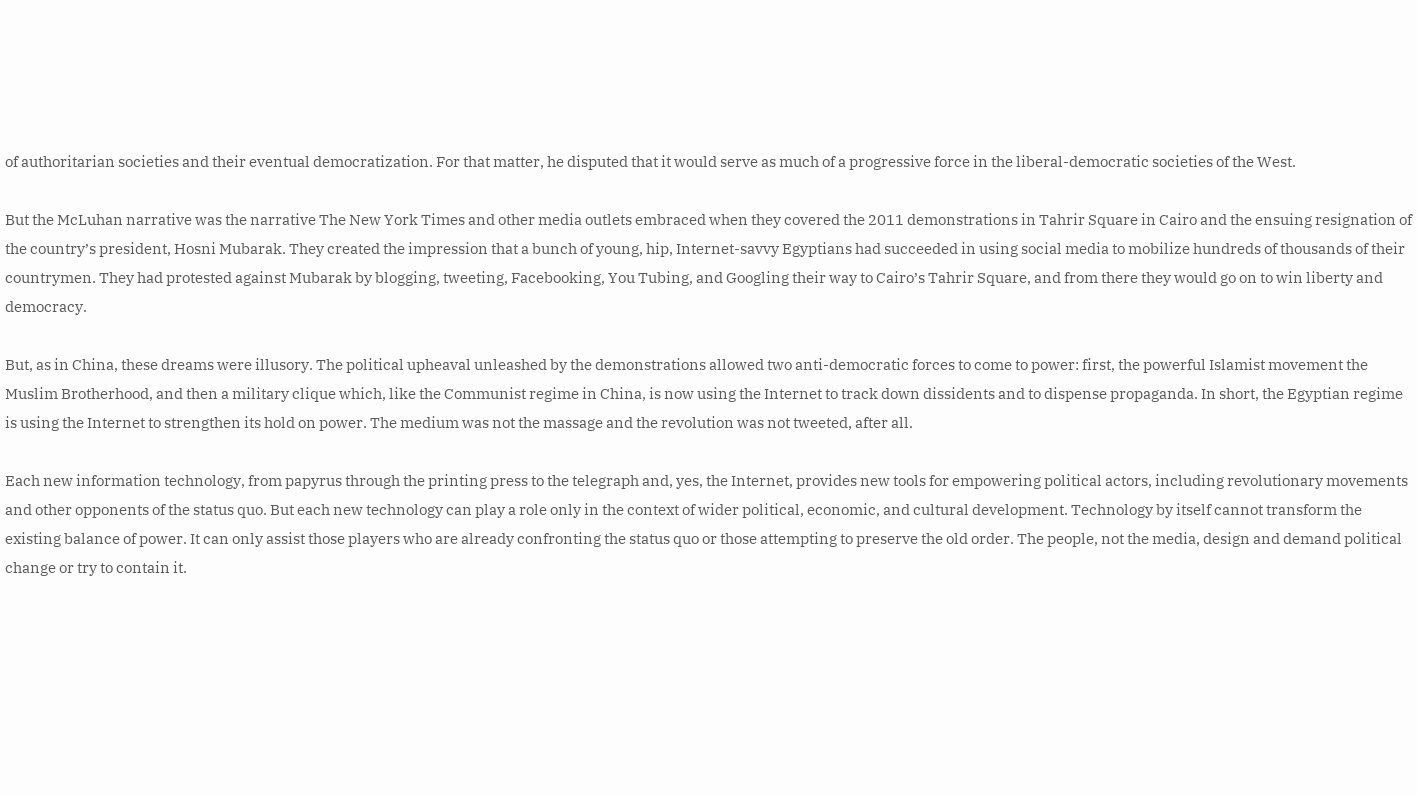of authoritarian societies and their eventual democratization. For that matter, he disputed that it would serve as much of a progressive force in the liberal-democratic societies of the West.

But the McLuhan narrative was the narrative The New York Times and other media outlets embraced when they covered the 2011 demonstrations in Tahrir Square in Cairo and the ensuing resignation of the country’s president, Hosni Mubarak. They created the impression that a bunch of young, hip, Internet-savvy Egyptians had succeeded in using social media to mobilize hundreds of thousands of their countrymen. They had protested against Mubarak by blogging, tweeting, Facebooking, You Tubing, and Googling their way to Cairo’s Tahrir Square, and from there they would go on to win liberty and democracy.

But, as in China, these dreams were illusory. The political upheaval unleashed by the demonstrations allowed two anti-democratic forces to come to power: first, the powerful Islamist movement the Muslim Brotherhood, and then a military clique which, like the Communist regime in China, is now using the Internet to track down dissidents and to dispense propaganda. In short, the Egyptian regime is using the Internet to strengthen its hold on power. The medium was not the massage and the revolution was not tweeted, after all.

Each new information technology, from papyrus through the printing press to the telegraph and, yes, the Internet, provides new tools for empowering political actors, including revolutionary movements and other opponents of the status quo. But each new technology can play a role only in the context of wider political, economic, and cultural development. Technology by itself cannot transform the existing balance of power. It can only assist those players who are already confronting the status quo or those attempting to preserve the old order. The people, not the media, design and demand political change or try to contain it.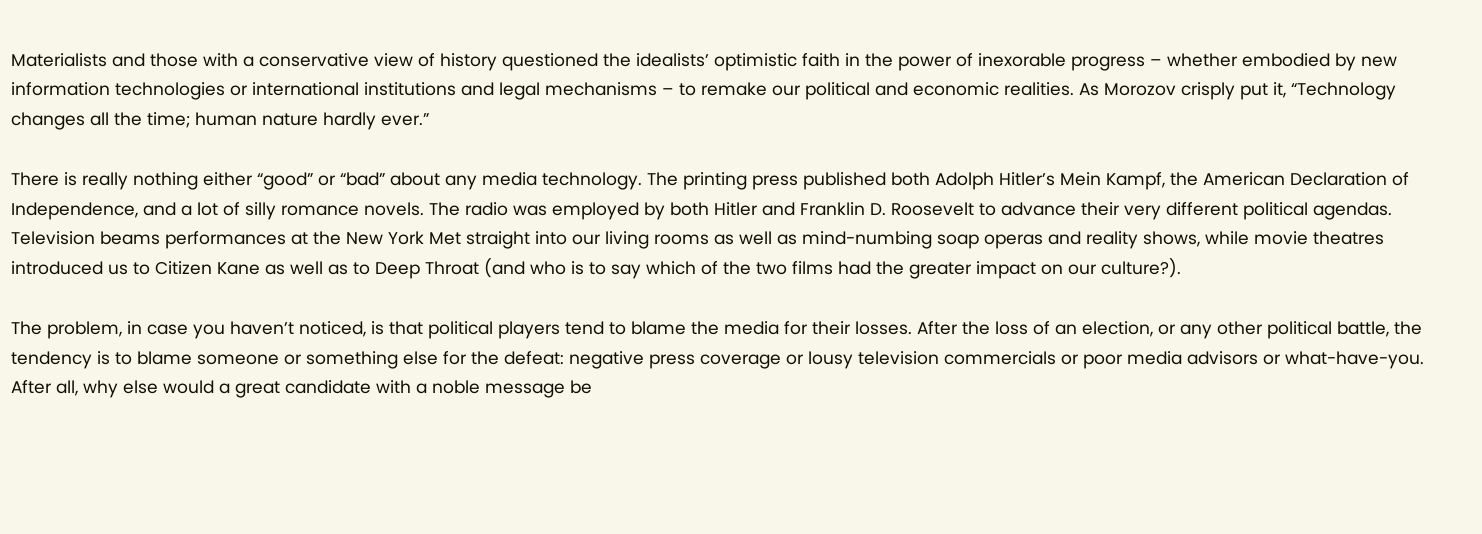Materialists and those with a conservative view of history questioned the idealists’ optimistic faith in the power of inexorable progress – whether embodied by new information technologies or international institutions and legal mechanisms – to remake our political and economic realities. As Morozov crisply put it, “Technology changes all the time; human nature hardly ever.”

There is really nothing either “good” or “bad” about any media technology. The printing press published both Adolph Hitler’s Mein Kampf, the American Declaration of Independence, and a lot of silly romance novels. The radio was employed by both Hitler and Franklin D. Roosevelt to advance their very different political agendas. Television beams performances at the New York Met straight into our living rooms as well as mind-numbing soap operas and reality shows, while movie theatres introduced us to Citizen Kane as well as to Deep Throat (and who is to say which of the two films had the greater impact on our culture?).

The problem, in case you haven’t noticed, is that political players tend to blame the media for their losses. After the loss of an election, or any other political battle, the tendency is to blame someone or something else for the defeat: negative press coverage or lousy television commercials or poor media advisors or what-have-you. After all, why else would a great candidate with a noble message be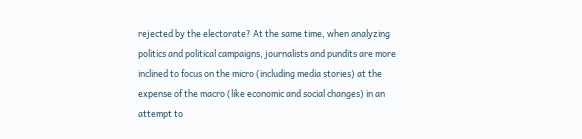rejected by the electorate? At the same time, when analyzing politics and political campaigns, journalists and pundits are more inclined to focus on the micro (including media stories) at the expense of the macro (like economic and social changes) in an attempt to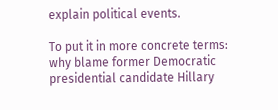explain political events.

To put it in more concrete terms: why blame former Democratic presidential candidate Hillary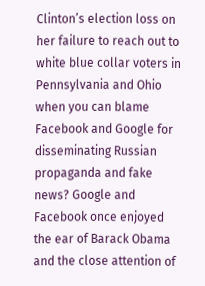Clinton’s election loss on her failure to reach out to white blue collar voters in Pennsylvania and Ohio when you can blame Facebook and Google for disseminating Russian propaganda and fake news? Google and Facebook once enjoyed the ear of Barack Obama and the close attention of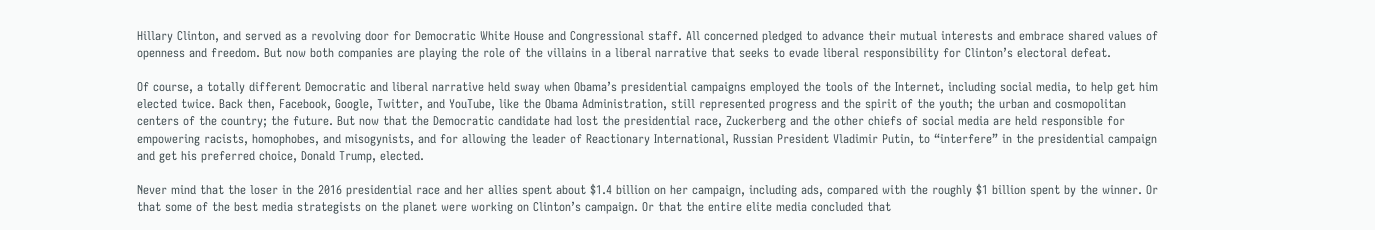Hillary Clinton, and served as a revolving door for Democratic White House and Congressional staff. All concerned pledged to advance their mutual interests and embrace shared values of openness and freedom. But now both companies are playing the role of the villains in a liberal narrative that seeks to evade liberal responsibility for Clinton’s electoral defeat.

Of course, a totally different Democratic and liberal narrative held sway when Obama’s presidential campaigns employed the tools of the Internet, including social media, to help get him elected twice. Back then, Facebook, Google, Twitter, and YouTube, like the Obama Administration, still represented progress and the spirit of the youth; the urban and cosmopolitan centers of the country; the future. But now that the Democratic candidate had lost the presidential race, Zuckerberg and the other chiefs of social media are held responsible for empowering racists, homophobes, and misogynists, and for allowing the leader of Reactionary International, Russian President Vladimir Putin, to “interfere” in the presidential campaign and get his preferred choice, Donald Trump, elected.

Never mind that the loser in the 2016 presidential race and her allies spent about $1.4 billion on her campaign, including ads, compared with the roughly $1 billion spent by the winner. Or that some of the best media strategists on the planet were working on Clinton’s campaign. Or that the entire elite media concluded that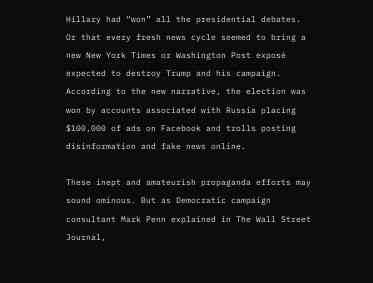Hillary had “won” all the presidential debates. Or that every fresh news cycle seemed to bring a new New York Times or Washington Post exposé expected to destroy Trump and his campaign. According to the new narrative, the election was won by accounts associated with Russia placing $100,000 of ads on Facebook and trolls posting disinformation and fake news online.

These inept and amateurish propaganda efforts may sound ominous. But as Democratic campaign consultant Mark Penn explained in The Wall Street Journal,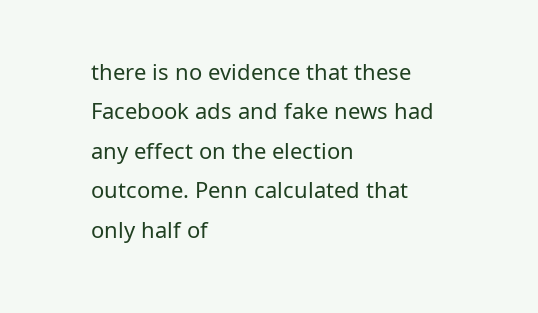there is no evidence that these Facebook ads and fake news had any effect on the election outcome. Penn calculated that only half of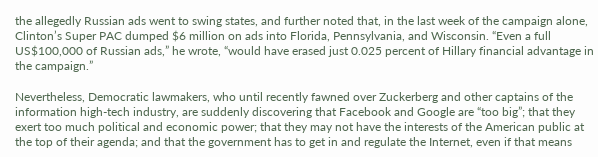the allegedly Russian ads went to swing states, and further noted that, in the last week of the campaign alone, Clinton’s Super PAC dumped $6 million on ads into Florida, Pennsylvania, and Wisconsin. “Even a full US$100,000 of Russian ads,” he wrote, “would have erased just 0.025 percent of Hillary financial advantage in the campaign.”

Nevertheless, Democratic lawmakers, who until recently fawned over Zuckerberg and other captains of the information high-tech industry, are suddenly discovering that Facebook and Google are “too big”; that they exert too much political and economic power; that they may not have the interests of the American public at the top of their agenda; and that the government has to get in and regulate the Internet, even if that means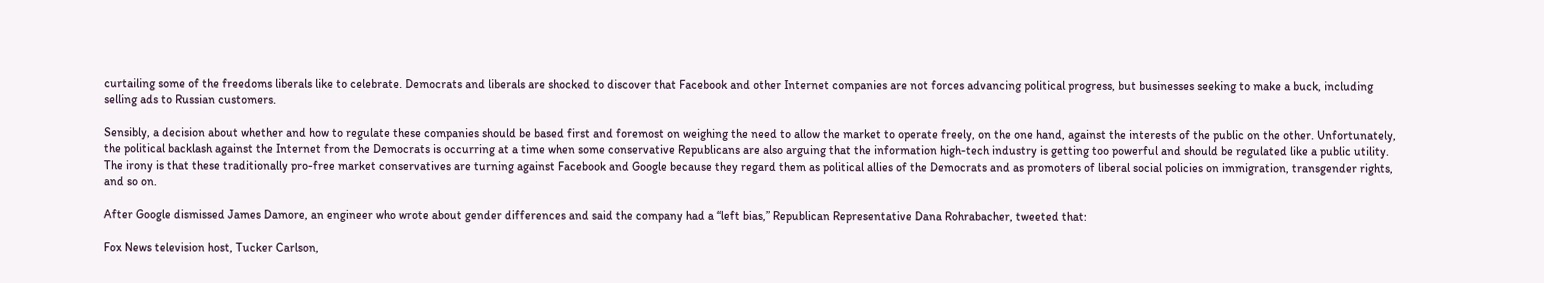curtailing some of the freedoms liberals like to celebrate. Democrats and liberals are shocked to discover that Facebook and other Internet companies are not forces advancing political progress, but businesses seeking to make a buck, including selling ads to Russian customers.

Sensibly, a decision about whether and how to regulate these companies should be based first and foremost on weighing the need to allow the market to operate freely, on the one hand, against the interests of the public on the other. Unfortunately, the political backlash against the Internet from the Democrats is occurring at a time when some conservative Republicans are also arguing that the information high-tech industry is getting too powerful and should be regulated like a public utility. The irony is that these traditionally pro-free market conservatives are turning against Facebook and Google because they regard them as political allies of the Democrats and as promoters of liberal social policies on immigration, transgender rights, and so on.

After Google dismissed James Damore, an engineer who wrote about gender differences and said the company had a “left bias,” Republican Representative Dana Rohrabacher, tweeted that:

Fox News television host, Tucker Carlson,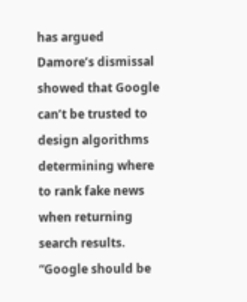has argued Damore’s dismissal showed that Google can’t be trusted to design algorithms determining where to rank fake news when returning search results. “Google should be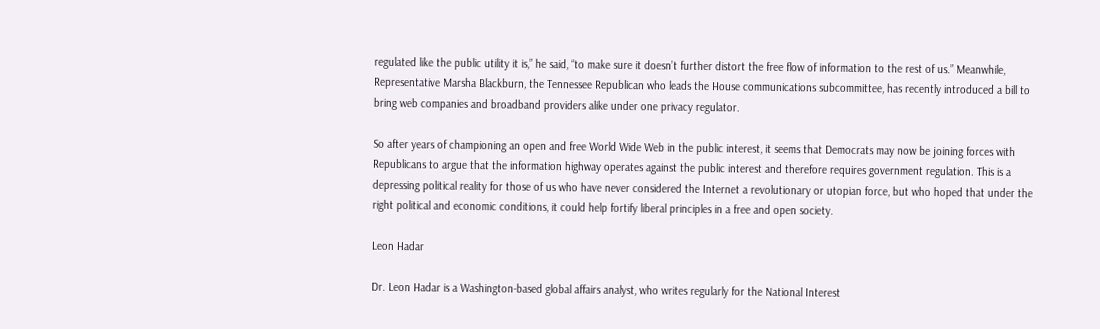regulated like the public utility it is,” he said, “to make sure it doesn’t further distort the free flow of information to the rest of us.” Meanwhile, Representative Marsha Blackburn, the Tennessee Republican who leads the House communications subcommittee, has recently introduced a bill to bring web companies and broadband providers alike under one privacy regulator.

So after years of championing an open and free World Wide Web in the public interest, it seems that Democrats may now be joining forces with Republicans to argue that the information highway operates against the public interest and therefore requires government regulation. This is a depressing political reality for those of us who have never considered the Internet a revolutionary or utopian force, but who hoped that under the right political and economic conditions, it could help fortify liberal principles in a free and open society.

Leon Hadar

Dr. Leon Hadar is a Washington-based global affairs analyst, who writes regularly for the National Interest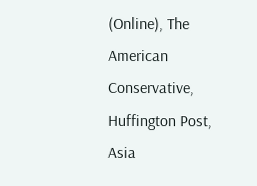(Online), The American Conservative, Huffington Post, Asia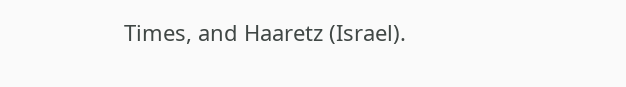Times, and Haaretz (Israel).